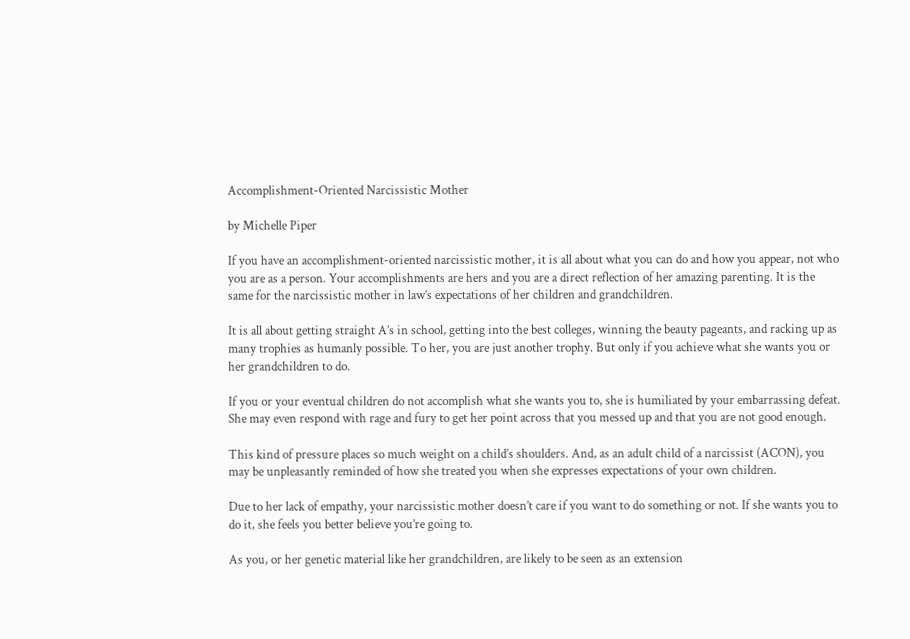Accomplishment-Oriented Narcissistic Mother

by Michelle Piper

If you have an accomplishment-oriented narcissistic mother, it is all about what you can do and how you appear, not who you are as a person. Your accomplishments are hers and you are a direct reflection of her amazing parenting. It is the same for the narcissistic mother in law’s expectations of her children and grandchildren.

It is all about getting straight A’s in school, getting into the best colleges, winning the beauty pageants, and racking up as many trophies as humanly possible. To her, you are just another trophy. But only if you achieve what she wants you or her grandchildren to do.

If you or your eventual children do not accomplish what she wants you to, she is humiliated by your embarrassing defeat. She may even respond with rage and fury to get her point across that you messed up and that you are not good enough.

This kind of pressure places so much weight on a child’s shoulders. And, as an adult child of a narcissist (ACON), you may be unpleasantly reminded of how she treated you when she expresses expectations of your own children.

Due to her lack of empathy, your narcissistic mother doesn’t care if you want to do something or not. If she wants you to do it, she feels you better believe you’re going to.

As you, or her genetic material like her grandchildren, are likely to be seen as an extension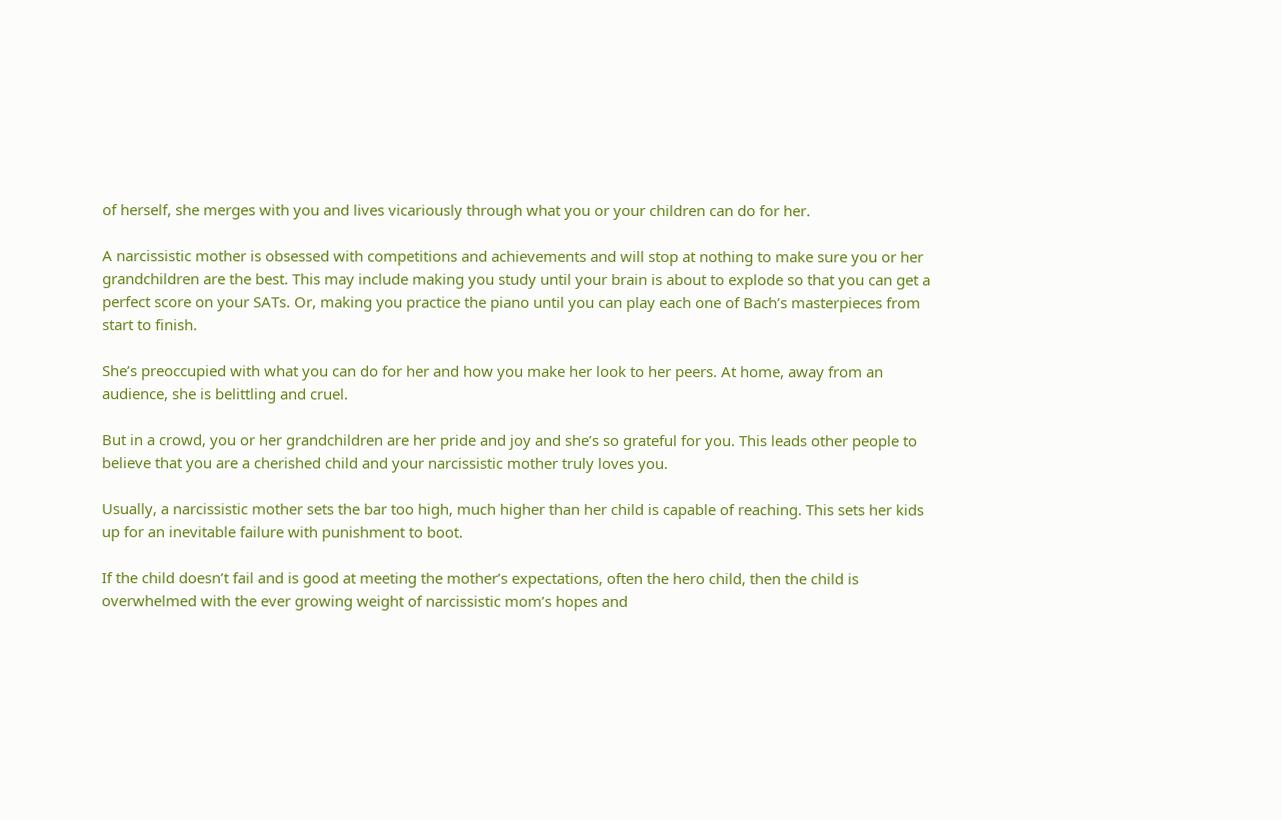of herself, she merges with you and lives vicariously through what you or your children can do for her.

A narcissistic mother is obsessed with competitions and achievements and will stop at nothing to make sure you or her grandchildren are the best. This may include making you study until your brain is about to explode so that you can get a perfect score on your SATs. Or, making you practice the piano until you can play each one of Bach’s masterpieces from start to finish.

She’s preoccupied with what you can do for her and how you make her look to her peers. At home, away from an audience, she is belittling and cruel.

But in a crowd, you or her grandchildren are her pride and joy and she’s so grateful for you. This leads other people to believe that you are a cherished child and your narcissistic mother truly loves you.

Usually, a narcissistic mother sets the bar too high, much higher than her child is capable of reaching. This sets her kids up for an inevitable failure with punishment to boot.

If the child doesn’t fail and is good at meeting the mother’s expectations, often the hero child, then the child is overwhelmed with the ever growing weight of narcissistic mom’s hopes and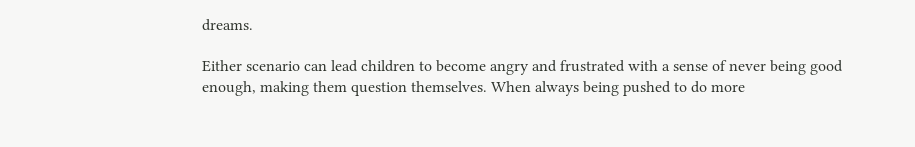dreams.

Either scenario can lead children to become angry and frustrated with a sense of never being good enough, making them question themselves. When always being pushed to do more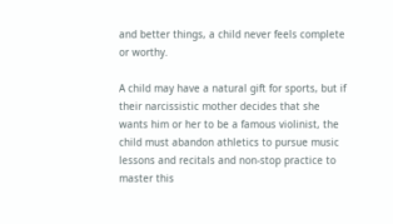and better things, a child never feels complete or worthy.

A child may have a natural gift for sports, but if their narcissistic mother decides that she wants him or her to be a famous violinist, the child must abandon athletics to pursue music lessons and recitals and non-stop practice to master this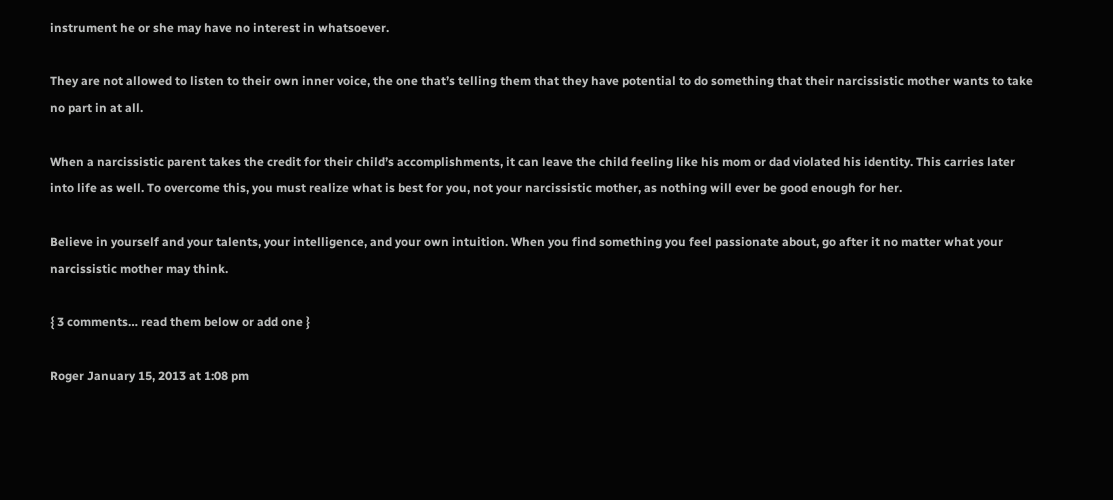instrument he or she may have no interest in whatsoever.

They are not allowed to listen to their own inner voice, the one that’s telling them that they have potential to do something that their narcissistic mother wants to take no part in at all.

When a narcissistic parent takes the credit for their child’s accomplishments, it can leave the child feeling like his mom or dad violated his identity. This carries later into life as well. To overcome this, you must realize what is best for you, not your narcissistic mother, as nothing will ever be good enough for her.

Believe in yourself and your talents, your intelligence, and your own intuition. When you find something you feel passionate about, go after it no matter what your narcissistic mother may think.

{ 3 comments… read them below or add one }

Roger January 15, 2013 at 1:08 pm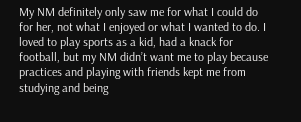My NM definitely only saw me for what I could do for her, not what I enjoyed or what I wanted to do. I loved to play sports as a kid, had a knack for football, but my NM didn’t want me to play because practices and playing with friends kept me from studying and being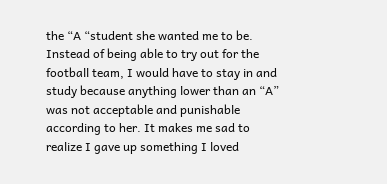the “A “student she wanted me to be. Instead of being able to try out for the football team, I would have to stay in and study because anything lower than an “A” was not acceptable and punishable according to her. It makes me sad to realize I gave up something I loved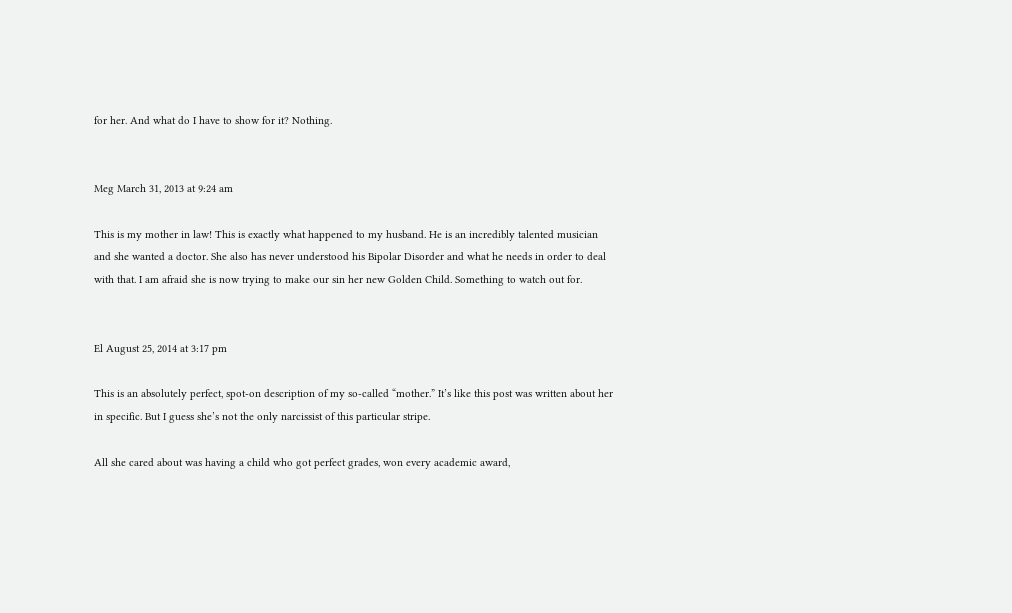for her. And what do I have to show for it? Nothing.


Meg March 31, 2013 at 9:24 am

This is my mother in law! This is exactly what happened to my husband. He is an incredibly talented musician and she wanted a doctor. She also has never understood his Bipolar Disorder and what he needs in order to deal with that. I am afraid she is now trying to make our sin her new Golden Child. Something to watch out for.


El August 25, 2014 at 3:17 pm

This is an absolutely perfect, spot-on description of my so-called “mother.” It’s like this post was written about her in specific. But I guess she’s not the only narcissist of this particular stripe.

All she cared about was having a child who got perfect grades, won every academic award,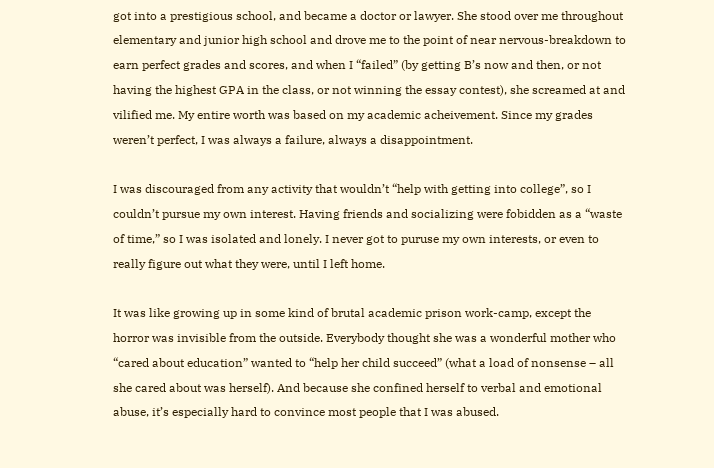got into a prestigious school, and became a doctor or lawyer. She stood over me throughout elementary and junior high school and drove me to the point of near nervous-breakdown to earn perfect grades and scores, and when I “failed” (by getting B’s now and then, or not having the highest GPA in the class, or not winning the essay contest), she screamed at and vilified me. My entire worth was based on my academic acheivement. Since my grades weren’t perfect, I was always a failure, always a disappointment.

I was discouraged from any activity that wouldn’t “help with getting into college”, so I couldn’t pursue my own interest. Having friends and socializing were fobidden as a “waste of time,” so I was isolated and lonely. I never got to puruse my own interests, or even to really figure out what they were, until I left home.

It was like growing up in some kind of brutal academic prison work-camp, except the horror was invisible from the outside. Everybody thought she was a wonderful mother who “cared about education” wanted to “help her child succeed” (what a load of nonsense – all she cared about was herself). And because she confined herself to verbal and emotional abuse, it’s especially hard to convince most people that I was abused.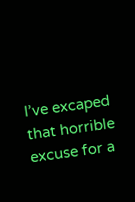I’ve excaped that horrible excuse for a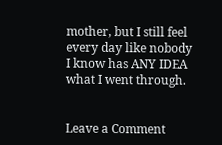mother, but I still feel every day like nobody I know has ANY IDEA what I went through.


Leave a Comment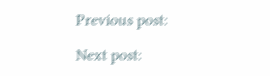Previous post:

Next post: